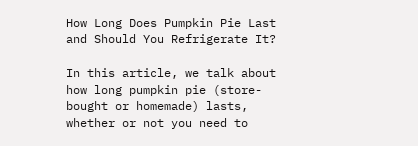How Long Does Pumpkin Pie Last and Should You Refrigerate It?

In this article, we talk about how long pumpkin pie (store-bought or homemade) lasts, whether or not you need to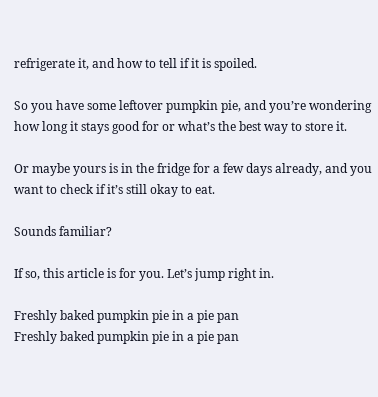refrigerate it, and how to tell if it is spoiled.

So you have some leftover pumpkin pie, and you’re wondering how long it stays good for or what’s the best way to store it.

Or maybe yours is in the fridge for a few days already, and you want to check if it’s still okay to eat.

Sounds familiar?

If so, this article is for you. Let’s jump right in.

Freshly baked pumpkin pie in a pie pan
Freshly baked pumpkin pie in a pie pan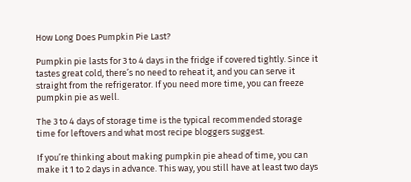How Long Does Pumpkin Pie Last?

Pumpkin pie lasts for 3 to 4 days in the fridge if covered tightly. Since it tastes great cold, there’s no need to reheat it, and you can serve it straight from the refrigerator. If you need more time, you can freeze pumpkin pie as well.

The 3 to 4 days of storage time is the typical recommended storage time for leftovers and what most recipe bloggers suggest.

If you’re thinking about making pumpkin pie ahead of time, you can make it 1 to 2 days in advance. This way, you still have at least two days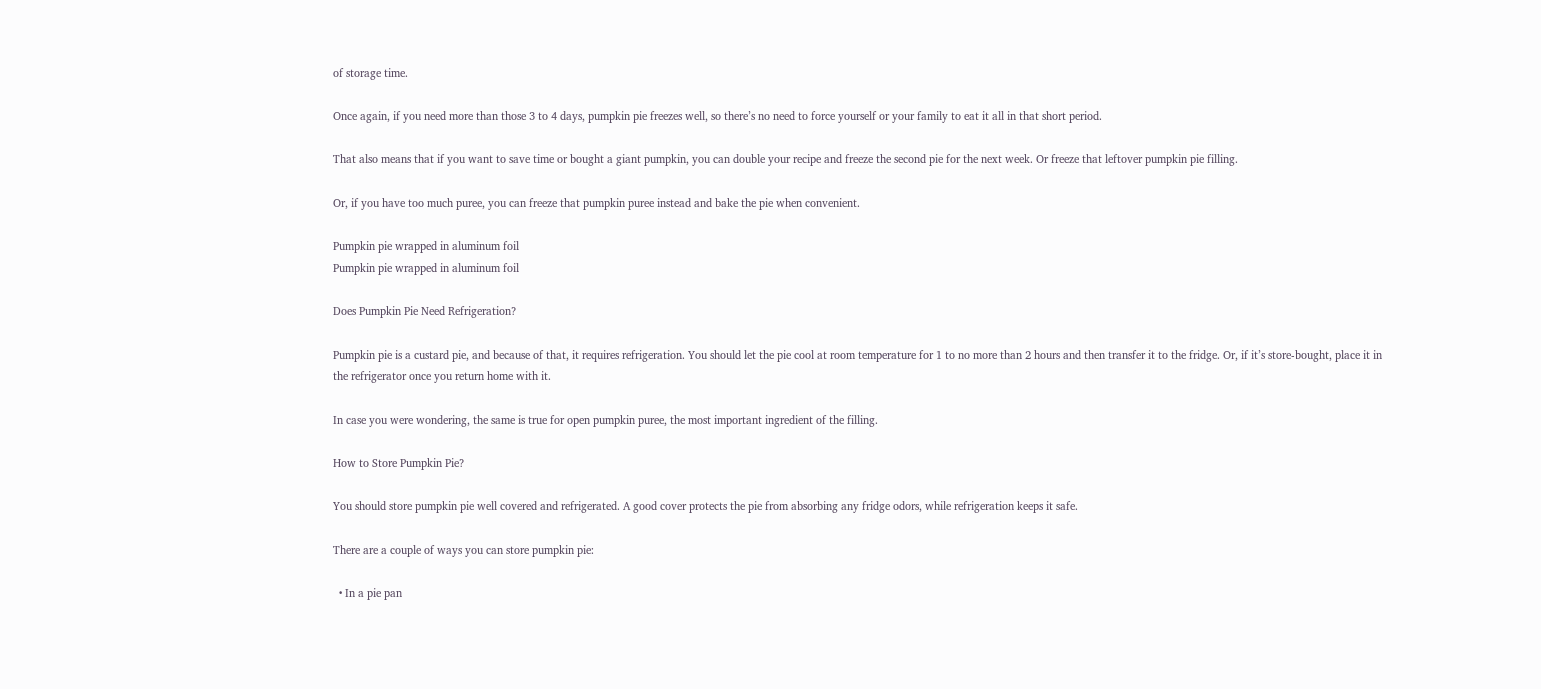of storage time.

Once again, if you need more than those 3 to 4 days, pumpkin pie freezes well, so there’s no need to force yourself or your family to eat it all in that short period.

That also means that if you want to save time or bought a giant pumpkin, you can double your recipe and freeze the second pie for the next week. Or freeze that leftover pumpkin pie filling.

Or, if you have too much puree, you can freeze that pumpkin puree instead and bake the pie when convenient.

Pumpkin pie wrapped in aluminum foil
Pumpkin pie wrapped in aluminum foil

Does Pumpkin Pie Need Refrigeration?

Pumpkin pie is a custard pie, and because of that, it requires refrigeration. You should let the pie cool at room temperature for 1 to no more than 2 hours and then transfer it to the fridge. Or, if it’s store-bought, place it in the refrigerator once you return home with it.

In case you were wondering, the same is true for open pumpkin puree, the most important ingredient of the filling.

How to Store Pumpkin Pie?

You should store pumpkin pie well covered and refrigerated. A good cover protects the pie from absorbing any fridge odors, while refrigeration keeps it safe.

There are a couple of ways you can store pumpkin pie:

  • In a pie pan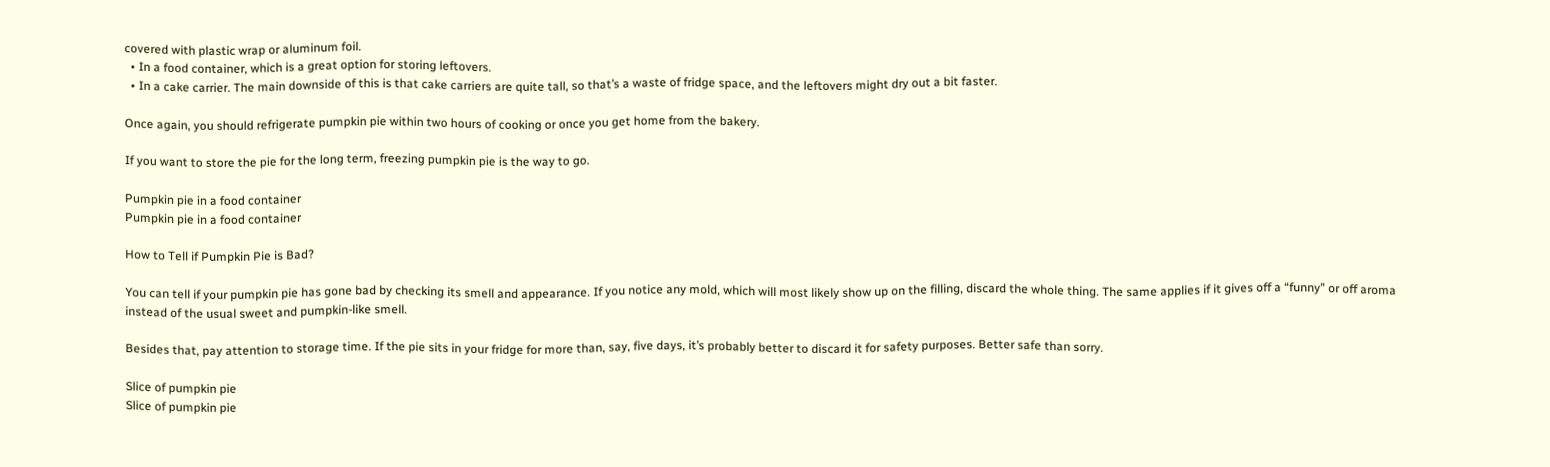covered with plastic wrap or aluminum foil.
  • In a food container, which is a great option for storing leftovers.
  • In a cake carrier. The main downside of this is that cake carriers are quite tall, so that’s a waste of fridge space, and the leftovers might dry out a bit faster.

Once again, you should refrigerate pumpkin pie within two hours of cooking or once you get home from the bakery.

If you want to store the pie for the long term, freezing pumpkin pie is the way to go.

Pumpkin pie in a food container
Pumpkin pie in a food container

How to Tell if Pumpkin Pie is Bad?

You can tell if your pumpkin pie has gone bad by checking its smell and appearance. If you notice any mold, which will most likely show up on the filling, discard the whole thing. The same applies if it gives off a “funny” or off aroma instead of the usual sweet and pumpkin-like smell.

Besides that, pay attention to storage time. If the pie sits in your fridge for more than, say, five days, it’s probably better to discard it for safety purposes. Better safe than sorry.

Slice of pumpkin pie
Slice of pumpkin pie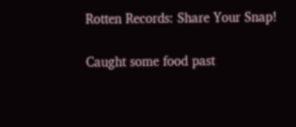Rotten Records: Share Your Snap!

Caught some food past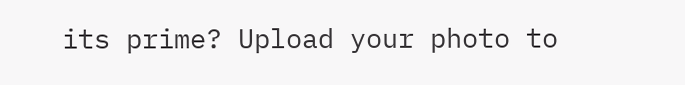its prime? Upload your photo to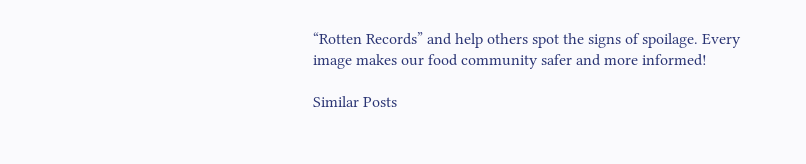“Rotten Records” and help others spot the signs of spoilage. Every image makes our food community safer and more informed!

Similar Posts